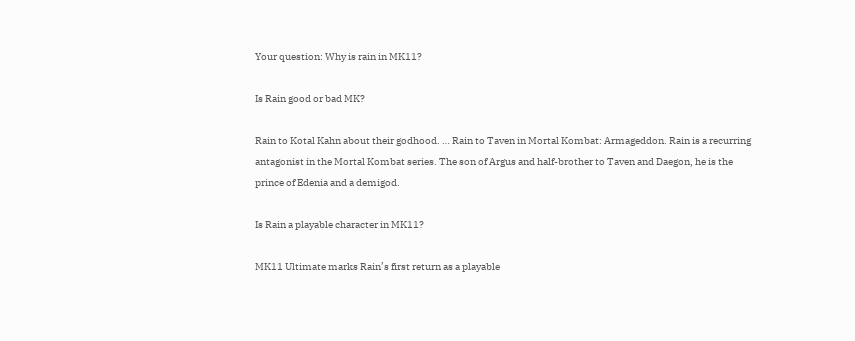Your question: Why is rain in MK11?

Is Rain good or bad MK?

Rain to Kotal Kahn about their godhood. … Rain to Taven in Mortal Kombat: Armageddon. Rain is a recurring antagonist in the Mortal Kombat series. The son of Argus and half-brother to Taven and Daegon, he is the prince of Edenia and a demigod.

Is Rain a playable character in MK11?

MK11 Ultimate marks Rain’s first return as a playable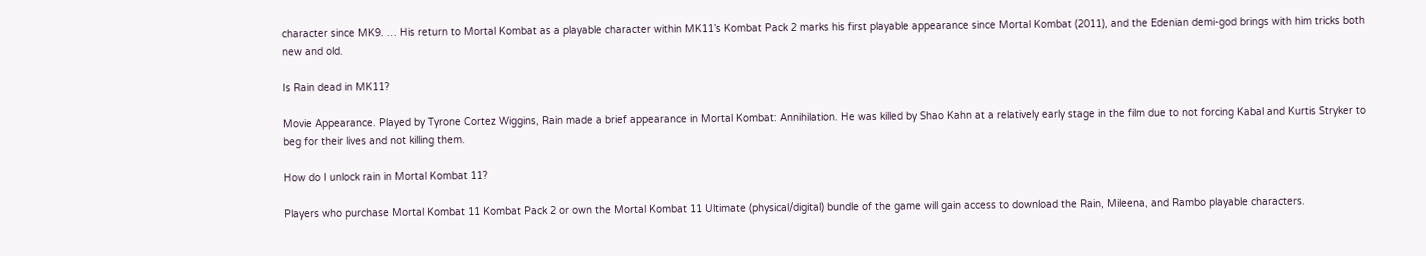character since MK9. … His return to Mortal Kombat as a playable character within MK11’s Kombat Pack 2 marks his first playable appearance since Mortal Kombat (2011), and the Edenian demi-god brings with him tricks both new and old.

Is Rain dead in MK11?

Movie Appearance. Played by Tyrone Cortez Wiggins, Rain made a brief appearance in Mortal Kombat: Annihilation. He was killed by Shao Kahn at a relatively early stage in the film due to not forcing Kabal and Kurtis Stryker to beg for their lives and not killing them.

How do I unlock rain in Mortal Kombat 11?

Players who purchase Mortal Kombat 11 Kombat Pack 2 or own the Mortal Kombat 11 Ultimate (physical/digital) bundle of the game will gain access to download the Rain, Mileena, and Rambo playable characters.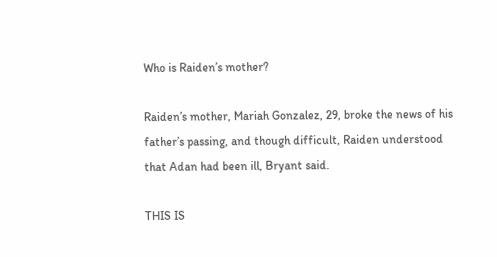Who is Raiden’s mother?

Raiden’s mother, Mariah Gonzalez, 29, broke the news of his father’s passing, and though difficult, Raiden understood that Adan had been ill, Bryant said.

THIS IS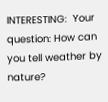INTERESTING:  Your question: How can you tell weather by nature?